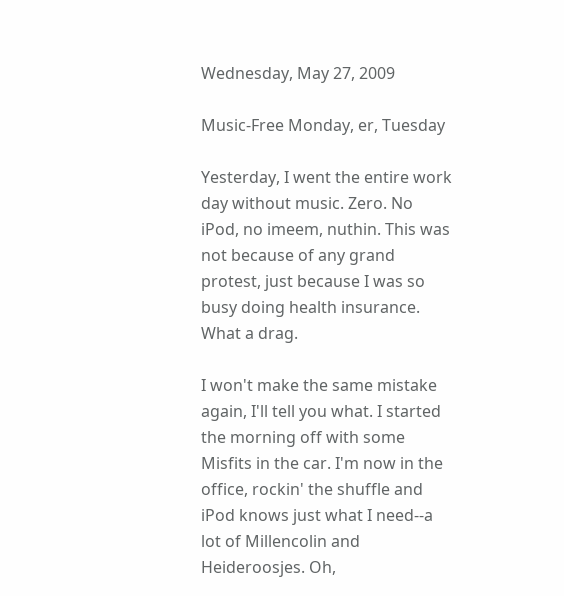Wednesday, May 27, 2009

Music-Free Monday, er, Tuesday

Yesterday, I went the entire work day without music. Zero. No iPod, no imeem, nuthin. This was not because of any grand protest, just because I was so busy doing health insurance. What a drag.

I won't make the same mistake again, I'll tell you what. I started the morning off with some Misfits in the car. I'm now in the office, rockin' the shuffle and iPod knows just what I need--a lot of Millencolin and Heideroosjes. Oh,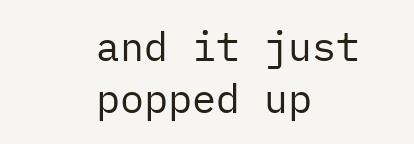and it just popped up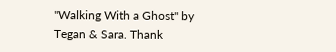"Walking With a Ghost" by Tegan & Sara. Thank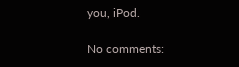you, iPod.

No comments: